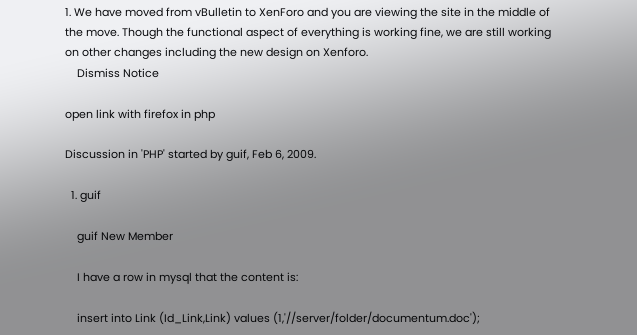1. We have moved from vBulletin to XenForo and you are viewing the site in the middle of the move. Though the functional aspect of everything is working fine, we are still working on other changes including the new design on Xenforo.
    Dismiss Notice

open link with firefox in php

Discussion in 'PHP' started by guif, Feb 6, 2009.

  1. guif

    guif New Member

    I have a row in mysql that the content is:

    insert into Link (Id_Link,Link) values (1,'//server/folder/documentum.doc');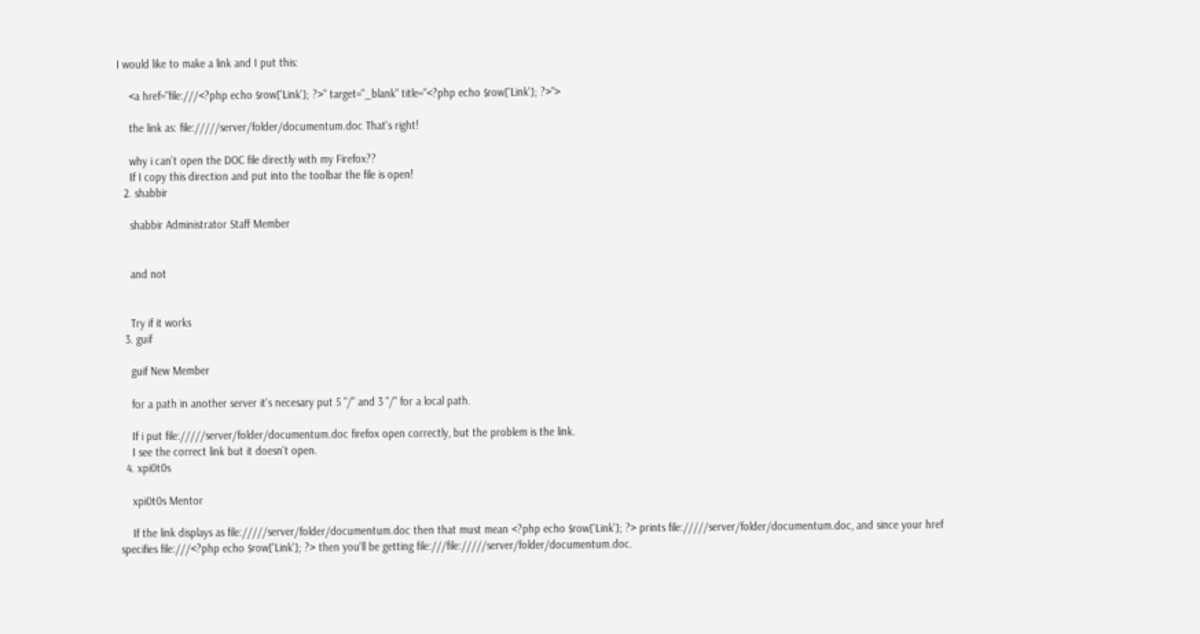I would like to make a link and I put this:

    <a href="file:///<?php echo $row['Link']; ?>" target="_blank" title="<?php echo $row['Link']; ?>">

    the link as: file://///server/folder/documentum.doc That's right!

    why i can't open the DOC file directly with my Firefox??
    If I copy this direction and put into the toolbar the file is open!
  2. shabbir

    shabbir Administrator Staff Member


    and not


    Try if it works
  3. guif

    guif New Member

    for a path in another server it's necesary put 5 "/" and 3 "/" for a local path.

    If i put file://///server/folder/documentum.doc firefox open correctly, but the problem is the link.
    I see the correct link but it doesn't open.
  4. xpi0t0s

    xpi0t0s Mentor

    If the link displays as file://///server/folder/documentum.doc then that must mean <?php echo $row['Link']; ?> prints file://///server/folder/documentum.doc, and since your href specifies file:///<?php echo $row['Link']; ?> then you'll be getting file:///file://///server/folder/documentum.doc.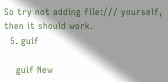So try not adding file:/// yourself, then it should work.
  5. guif

    guif New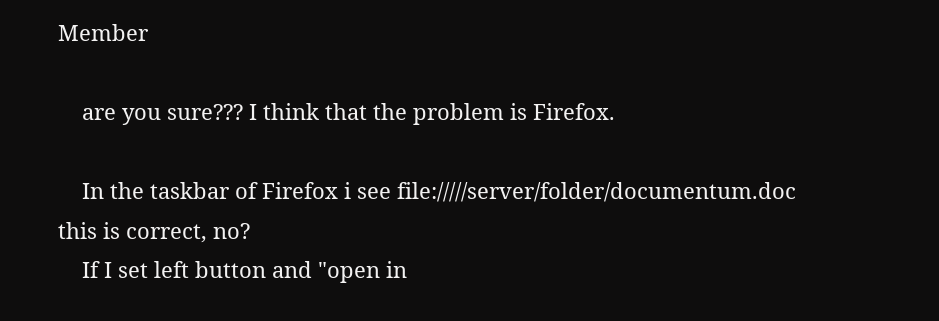Member

    are you sure??? I think that the problem is Firefox.

    In the taskbar of Firefox i see file://///server/folder/documentum.doc this is correct, no?
    If I set left button and "open in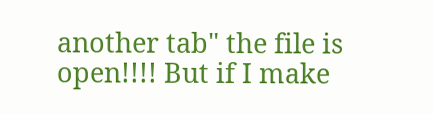another tab" the file is open!!!! But if I make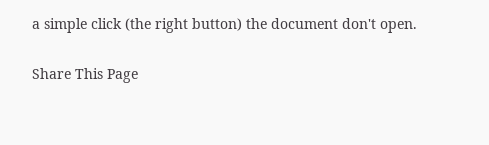a simple click (the right button) the document don't open.

Share This Page